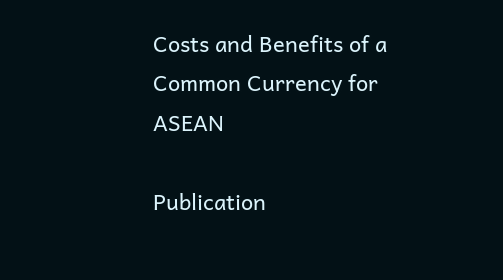Costs and Benefits of a Common Currency for ASEAN

Publication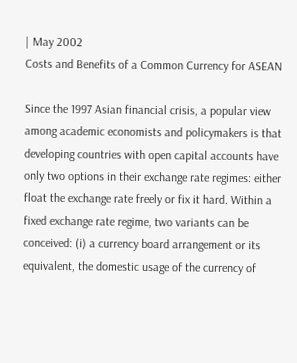| May 2002
Costs and Benefits of a Common Currency for ASEAN

Since the 1997 Asian financial crisis, a popular view among academic economists and policymakers is that developing countries with open capital accounts have only two options in their exchange rate regimes: either float the exchange rate freely or fix it hard. Within a fixed exchange rate regime, two variants can be conceived: (i) a currency board arrangement or its equivalent, the domestic usage of the currency of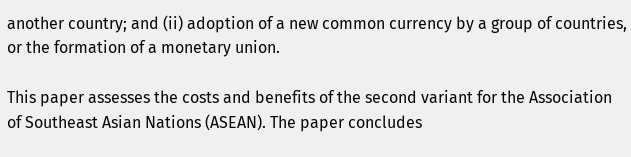another country; and (ii) adoption of a new common currency by a group of countries, or the formation of a monetary union.

This paper assesses the costs and benefits of the second variant for the Association of Southeast Asian Nations (ASEAN). The paper concludes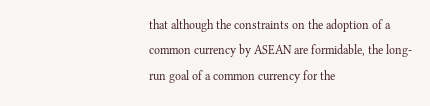that although the constraints on the adoption of a common currency by ASEAN are formidable, the long-run goal of a common currency for the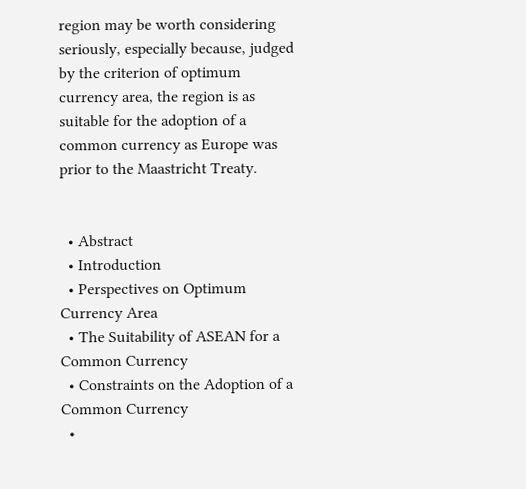region may be worth considering seriously, especially because, judged by the criterion of optimum currency area, the region is as suitable for the adoption of a common currency as Europe was prior to the Maastricht Treaty.


  • Abstract
  • Introduction
  • Perspectives on Optimum Currency Area
  • The Suitability of ASEAN for a Common Currency
  • Constraints on the Adoption of a Common Currency
  •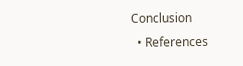Conclusion
  • References